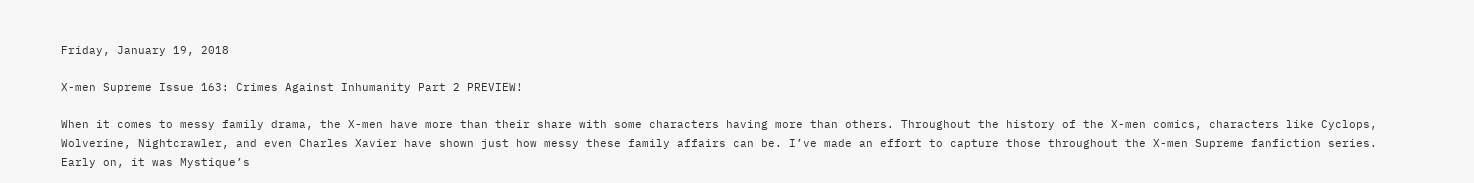Friday, January 19, 2018

X-men Supreme Issue 163: Crimes Against Inhumanity Part 2 PREVIEW!

When it comes to messy family drama, the X-men have more than their share with some characters having more than others. Throughout the history of the X-men comics, characters like Cyclops, Wolverine, Nightcrawler, and even Charles Xavier have shown just how messy these family affairs can be. I’ve made an effort to capture those throughout the X-men Supreme fanfiction series. Early on, it was Mystique’s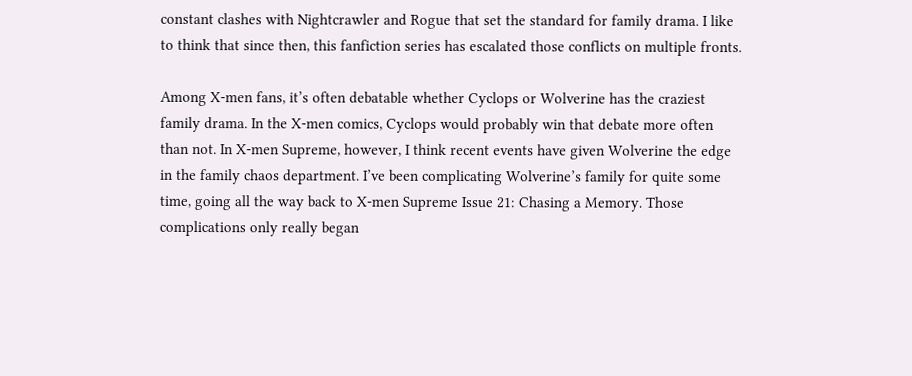constant clashes with Nightcrawler and Rogue that set the standard for family drama. I like to think that since then, this fanfiction series has escalated those conflicts on multiple fronts.

Among X-men fans, it’s often debatable whether Cyclops or Wolverine has the craziest family drama. In the X-men comics, Cyclops would probably win that debate more often than not. In X-men Supreme, however, I think recent events have given Wolverine the edge in the family chaos department. I’ve been complicating Wolverine’s family for quite some time, going all the way back to X-men Supreme Issue 21: Chasing a Memory. Those complications only really began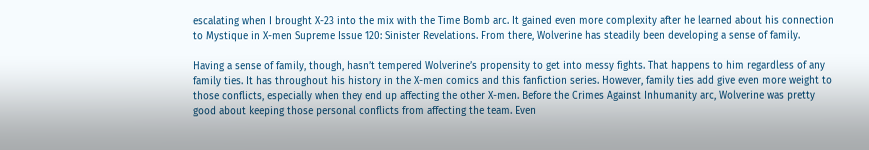escalating when I brought X-23 into the mix with the Time Bomb arc. It gained even more complexity after he learned about his connection to Mystique in X-men Supreme Issue 120: Sinister Revelations. From there, Wolverine has steadily been developing a sense of family.

Having a sense of family, though, hasn’t tempered Wolverine’s propensity to get into messy fights. That happens to him regardless of any family ties. It has throughout his history in the X-men comics and this fanfiction series. However, family ties add give even more weight to those conflicts, especially when they end up affecting the other X-men. Before the Crimes Against Inhumanity arc, Wolverine was pretty good about keeping those personal conflicts from affecting the team. Even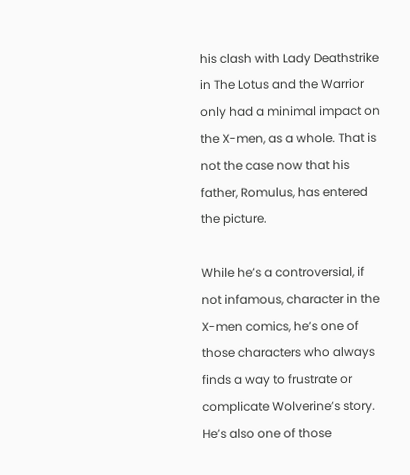his clash with Lady Deathstrike in The Lotus and the Warrior only had a minimal impact on the X-men, as a whole. That is not the case now that his father, Romulus, has entered the picture.

While he’s a controversial, if not infamous, character in the X-men comics, he’s one of those characters who always finds a way to frustrate or complicate Wolverine’s story. He’s also one of those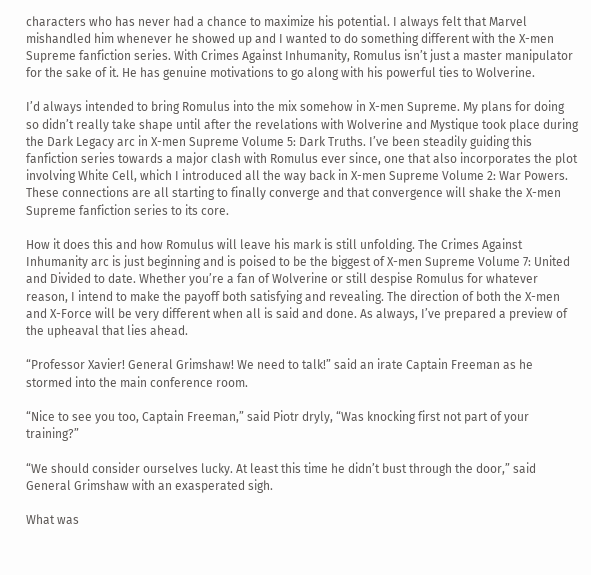characters who has never had a chance to maximize his potential. I always felt that Marvel mishandled him whenever he showed up and I wanted to do something different with the X-men Supreme fanfiction series. With Crimes Against Inhumanity, Romulus isn’t just a master manipulator for the sake of it. He has genuine motivations to go along with his powerful ties to Wolverine.

I’d always intended to bring Romulus into the mix somehow in X-men Supreme. My plans for doing so didn’t really take shape until after the revelations with Wolverine and Mystique took place during the Dark Legacy arc in X-men Supreme Volume 5: Dark Truths. I’ve been steadily guiding this fanfiction series towards a major clash with Romulus ever since, one that also incorporates the plot involving White Cell, which I introduced all the way back in X-men Supreme Volume 2: War Powers. These connections are all starting to finally converge and that convergence will shake the X-men Supreme fanfiction series to its core.

How it does this and how Romulus will leave his mark is still unfolding. The Crimes Against Inhumanity arc is just beginning and is poised to be the biggest of X-men Supreme Volume 7: United and Divided to date. Whether you’re a fan of Wolverine or still despise Romulus for whatever reason, I intend to make the payoff both satisfying and revealing. The direction of both the X-men and X-Force will be very different when all is said and done. As always, I’ve prepared a preview of the upheaval that lies ahead.

“Professor Xavier! General Grimshaw! We need to talk!” said an irate Captain Freeman as he stormed into the main conference room.

“Nice to see you too, Captain Freeman,” said Piotr dryly, “Was knocking first not part of your training?”

“We should consider ourselves lucky. At least this time he didn’t bust through the door,” said General Grimshaw with an exasperated sigh.

What was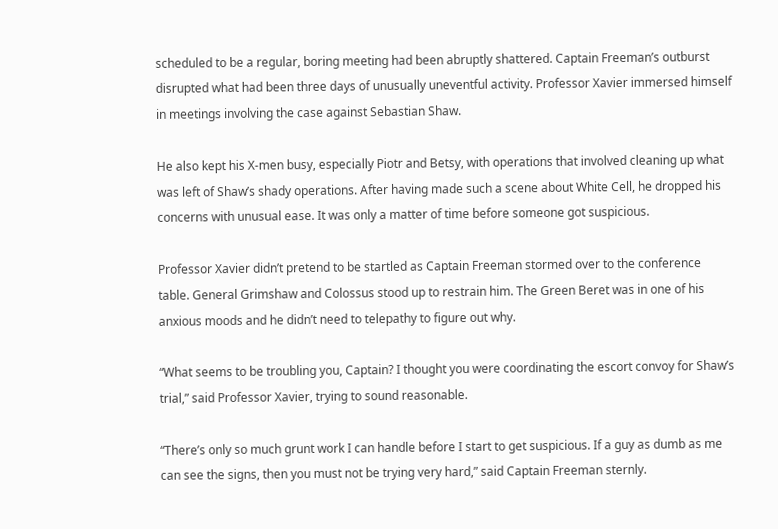scheduled to be a regular, boring meeting had been abruptly shattered. Captain Freeman’s outburst disrupted what had been three days of unusually uneventful activity. Professor Xavier immersed himself in meetings involving the case against Sebastian Shaw.

He also kept his X-men busy, especially Piotr and Betsy, with operations that involved cleaning up what was left of Shaw’s shady operations. After having made such a scene about White Cell, he dropped his concerns with unusual ease. It was only a matter of time before someone got suspicious.

Professor Xavier didn’t pretend to be startled as Captain Freeman stormed over to the conference table. General Grimshaw and Colossus stood up to restrain him. The Green Beret was in one of his anxious moods and he didn’t need to telepathy to figure out why.

“What seems to be troubling you, Captain? I thought you were coordinating the escort convoy for Shaw’s trial,” said Professor Xavier, trying to sound reasonable.

“There’s only so much grunt work I can handle before I start to get suspicious. If a guy as dumb as me can see the signs, then you must not be trying very hard,” said Captain Freeman sternly.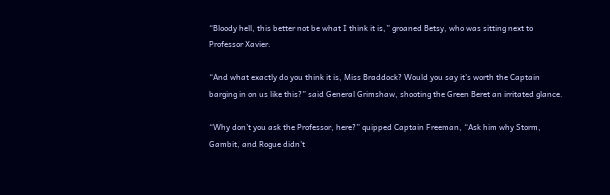“Bloody hell, this better not be what I think it is,” groaned Betsy, who was sitting next to Professor Xavier.

“And what exactly do you think it is, Miss Braddock? Would you say it’s worth the Captain barging in on us like this?” said General Grimshaw, shooting the Green Beret an irritated glance.

“Why don’t you ask the Professor, here?” quipped Captain Freeman, “Ask him why Storm, Gambit, and Rogue didn’t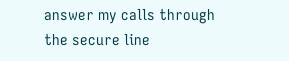answer my calls through the secure line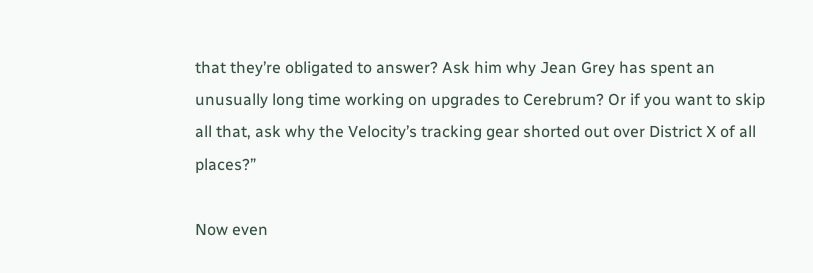that they’re obligated to answer? Ask him why Jean Grey has spent an unusually long time working on upgrades to Cerebrum? Or if you want to skip all that, ask why the Velocity’s tracking gear shorted out over District X of all places?”

Now even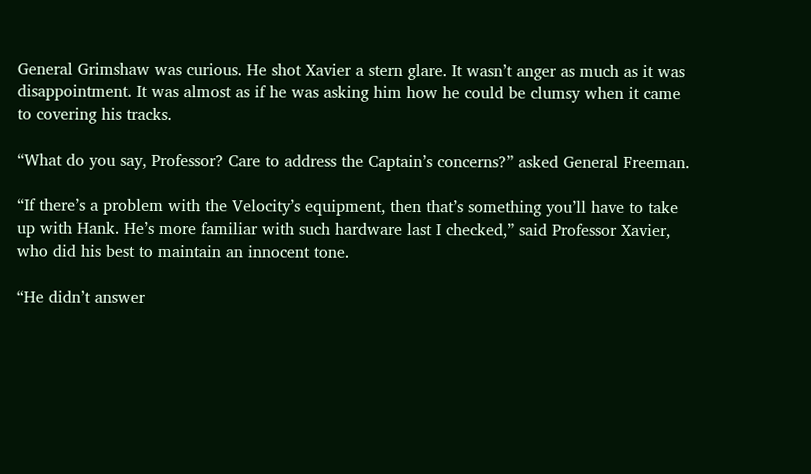General Grimshaw was curious. He shot Xavier a stern glare. It wasn’t anger as much as it was disappointment. It was almost as if he was asking him how he could be clumsy when it came to covering his tracks.

“What do you say, Professor? Care to address the Captain’s concerns?” asked General Freeman.

“If there’s a problem with the Velocity’s equipment, then that’s something you’ll have to take up with Hank. He’s more familiar with such hardware last I checked,” said Professor Xavier, who did his best to maintain an innocent tone.

“He didn’t answer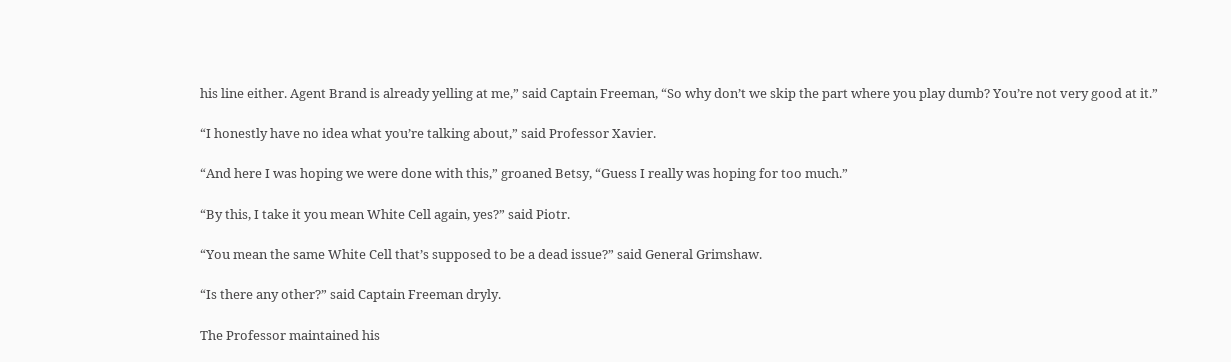his line either. Agent Brand is already yelling at me,” said Captain Freeman, “So why don’t we skip the part where you play dumb? You’re not very good at it.”

“I honestly have no idea what you’re talking about,” said Professor Xavier.

“And here I was hoping we were done with this,” groaned Betsy, “Guess I really was hoping for too much.”

“By this, I take it you mean White Cell again, yes?” said Piotr.

“You mean the same White Cell that’s supposed to be a dead issue?” said General Grimshaw.

“Is there any other?” said Captain Freeman dryly.

The Professor maintained his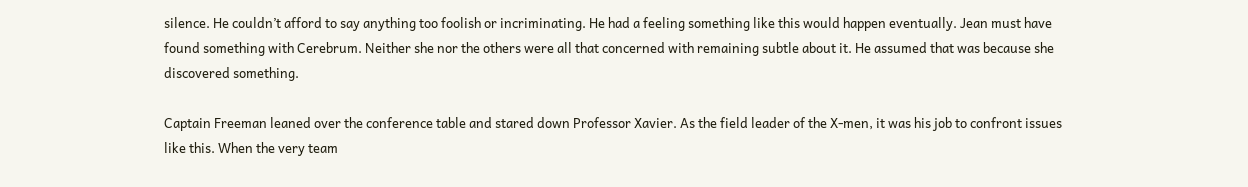silence. He couldn’t afford to say anything too foolish or incriminating. He had a feeling something like this would happen eventually. Jean must have found something with Cerebrum. Neither she nor the others were all that concerned with remaining subtle about it. He assumed that was because she discovered something.

Captain Freeman leaned over the conference table and stared down Professor Xavier. As the field leader of the X-men, it was his job to confront issues like this. When the very team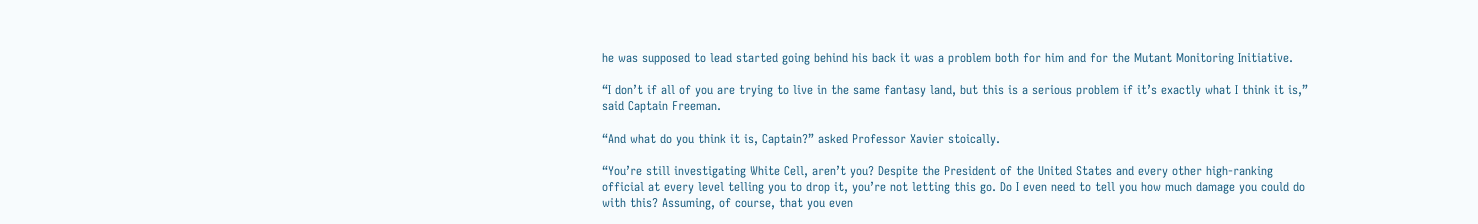he was supposed to lead started going behind his back it was a problem both for him and for the Mutant Monitoring Initiative.

“I don’t if all of you are trying to live in the same fantasy land, but this is a serious problem if it’s exactly what I think it is,” said Captain Freeman.

“And what do you think it is, Captain?” asked Professor Xavier stoically.

“You’re still investigating White Cell, aren’t you? Despite the President of the United States and every other high-ranking official at every level telling you to drop it, you’re not letting this go. Do I even need to tell you how much damage you could do with this? Assuming, of course, that you even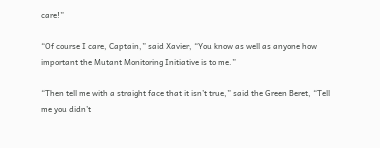care!”

“Of course I care, Captain,” said Xavier, “You know as well as anyone how important the Mutant Monitoring Initiative is to me.”

“Then tell me with a straight face that it isn’t true,” said the Green Beret, “Tell me you didn’t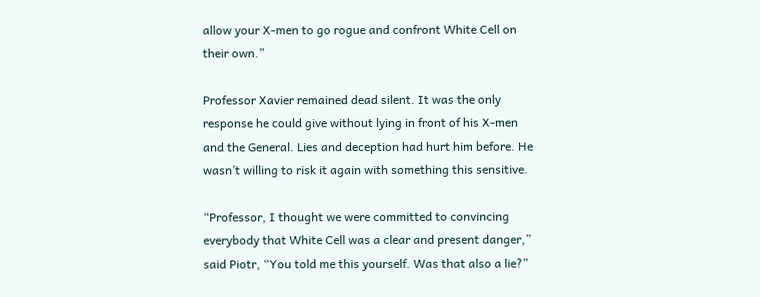allow your X-men to go rogue and confront White Cell on their own.”

Professor Xavier remained dead silent. It was the only response he could give without lying in front of his X-men and the General. Lies and deception had hurt him before. He wasn’t willing to risk it again with something this sensitive.

“Professor, I thought we were committed to convincing everybody that White Cell was a clear and present danger,” said Piotr, “You told me this yourself. Was that also a lie?”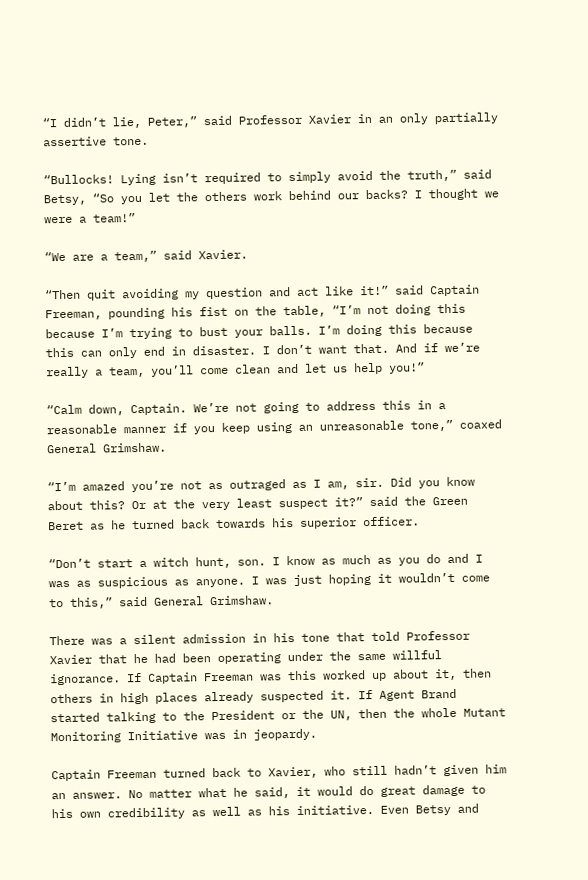“I didn’t lie, Peter,” said Professor Xavier in an only partially assertive tone.

“Bullocks! Lying isn’t required to simply avoid the truth,” said Betsy, “So you let the others work behind our backs? I thought we were a team!”

“We are a team,” said Xavier.

“Then quit avoiding my question and act like it!” said Captain Freeman, pounding his fist on the table, “I’m not doing this because I’m trying to bust your balls. I’m doing this because this can only end in disaster. I don’t want that. And if we’re really a team, you’ll come clean and let us help you!”

“Calm down, Captain. We’re not going to address this in a reasonable manner if you keep using an unreasonable tone,” coaxed General Grimshaw.

“I’m amazed you’re not as outraged as I am, sir. Did you know about this? Or at the very least suspect it?” said the Green Beret as he turned back towards his superior officer.

“Don’t start a witch hunt, son. I know as much as you do and I was as suspicious as anyone. I was just hoping it wouldn’t come to this,” said General Grimshaw.

There was a silent admission in his tone that told Professor Xavier that he had been operating under the same willful ignorance. If Captain Freeman was this worked up about it, then others in high places already suspected it. If Agent Brand started talking to the President or the UN, then the whole Mutant Monitoring Initiative was in jeopardy.

Captain Freeman turned back to Xavier, who still hadn’t given him an answer. No matter what he said, it would do great damage to his own credibility as well as his initiative. Even Betsy and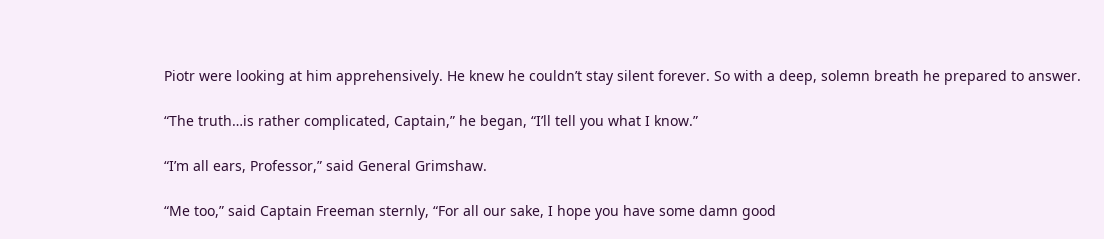Piotr were looking at him apprehensively. He knew he couldn’t stay silent forever. So with a deep, solemn breath he prepared to answer.

“The truth…is rather complicated, Captain,” he began, “I’ll tell you what I know.”

“I’m all ears, Professor,” said General Grimshaw.

“Me too,” said Captain Freeman sternly, “For all our sake, I hope you have some damn good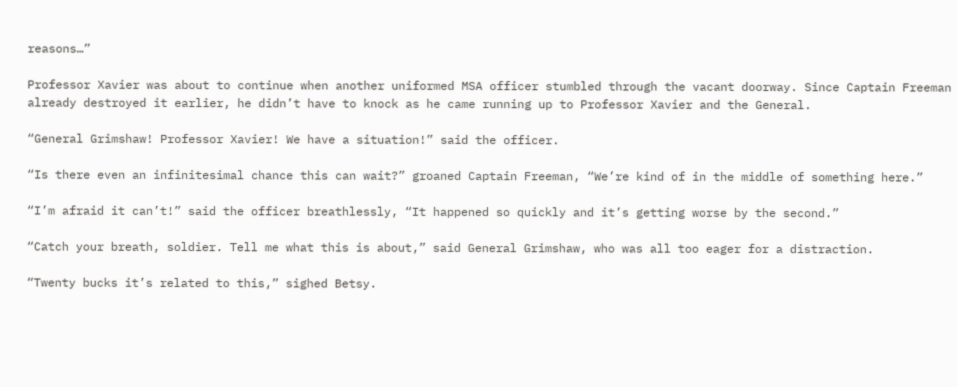reasons…”

Professor Xavier was about to continue when another uniformed MSA officer stumbled through the vacant doorway. Since Captain Freeman already destroyed it earlier, he didn’t have to knock as he came running up to Professor Xavier and the General.

“General Grimshaw! Professor Xavier! We have a situation!” said the officer.

“Is there even an infinitesimal chance this can wait?” groaned Captain Freeman, “We’re kind of in the middle of something here.”

“I’m afraid it can’t!” said the officer breathlessly, “It happened so quickly and it’s getting worse by the second.”

“Catch your breath, soldier. Tell me what this is about,” said General Grimshaw, who was all too eager for a distraction.

“Twenty bucks it’s related to this,” sighed Betsy.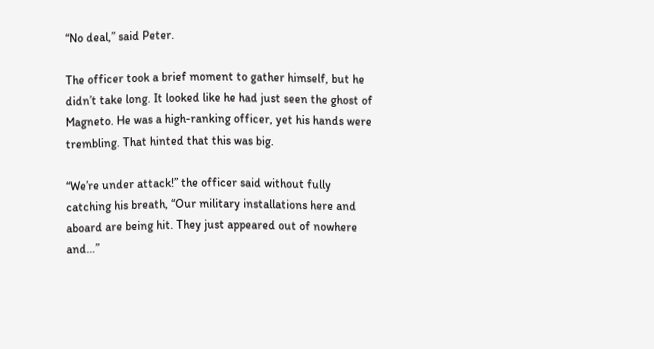“No deal,” said Peter.

The officer took a brief moment to gather himself, but he didn’t take long. It looked like he had just seen the ghost of Magneto. He was a high-ranking officer, yet his hands were trembling. That hinted that this was big.

“We’re under attack!” the officer said without fully catching his breath, “Our military installations here and aboard are being hit. They just appeared out of nowhere and…”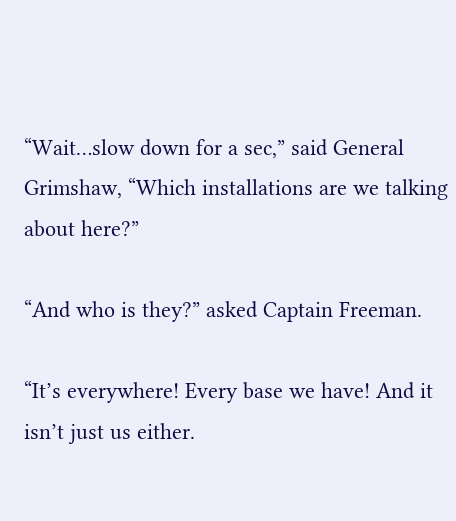“Wait…slow down for a sec,” said General Grimshaw, “Which installations are we talking about here?”

“And who is they?” asked Captain Freeman.

“It’s everywhere! Every base we have! And it isn’t just us either.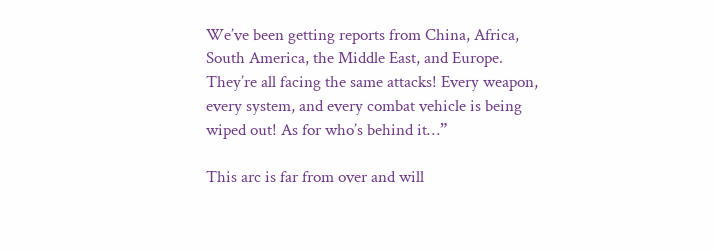We’ve been getting reports from China, Africa, South America, the Middle East, and Europe. They’re all facing the same attacks! Every weapon, every system, and every combat vehicle is being wiped out! As for who’s behind it…”

This arc is far from over and will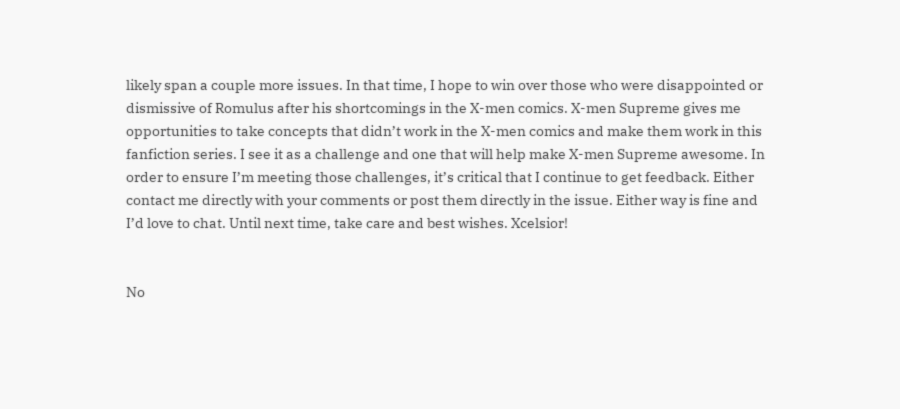likely span a couple more issues. In that time, I hope to win over those who were disappointed or dismissive of Romulus after his shortcomings in the X-men comics. X-men Supreme gives me opportunities to take concepts that didn’t work in the X-men comics and make them work in this fanfiction series. I see it as a challenge and one that will help make X-men Supreme awesome. In order to ensure I’m meeting those challenges, it’s critical that I continue to get feedback. Either contact me directly with your comments or post them directly in the issue. Either way is fine and I’d love to chat. Until next time, take care and best wishes. Xcelsior!


No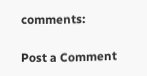comments:

Post a Comment